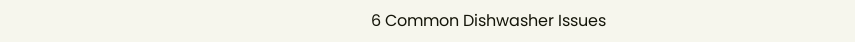6 Common Dishwasher Issues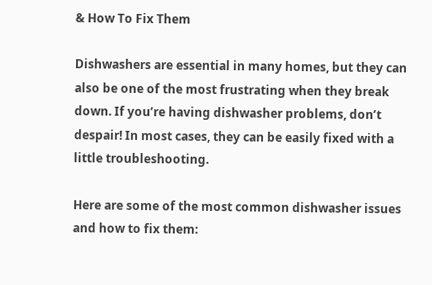& How To Fix Them

Dishwashers are essential in many homes, but they can also be one of the most frustrating when they break down. If you’re having dishwasher problems, don’t despair! In most cases, they can be easily fixed with a little troubleshooting.

Here are some of the most common dishwasher issues and how to fix them: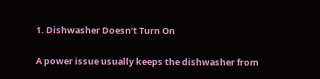1. Dishwasher Doesn’t Turn On

A power issue usually keeps the dishwasher from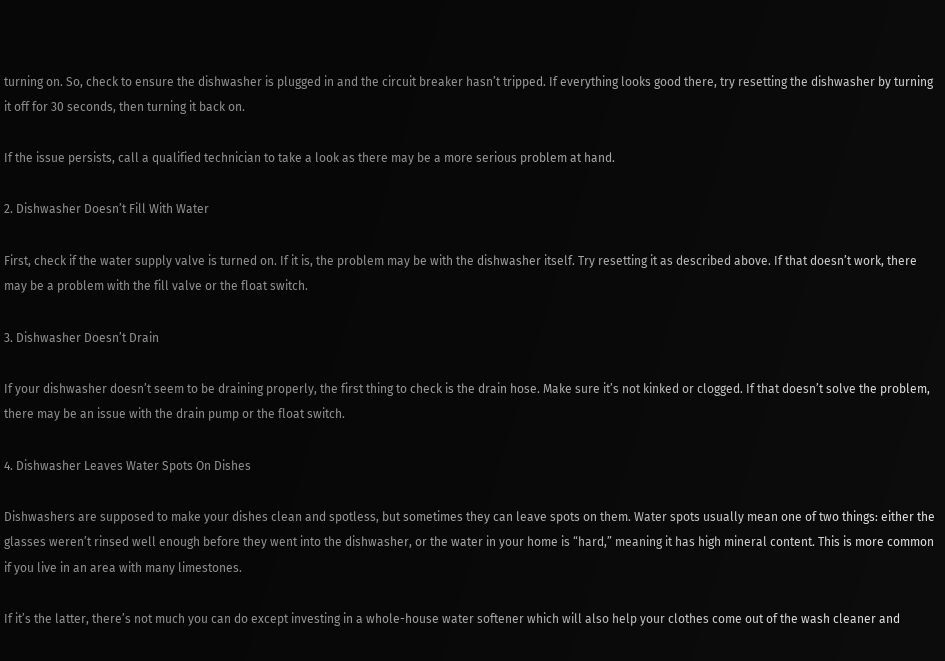turning on. So, check to ensure the dishwasher is plugged in and the circuit breaker hasn’t tripped. If everything looks good there, try resetting the dishwasher by turning it off for 30 seconds, then turning it back on.

If the issue persists, call a qualified technician to take a look as there may be a more serious problem at hand.

2. Dishwasher Doesn’t Fill With Water

First, check if the water supply valve is turned on. If it is, the problem may be with the dishwasher itself. Try resetting it as described above. If that doesn’t work, there may be a problem with the fill valve or the float switch.

3. Dishwasher Doesn’t Drain

If your dishwasher doesn’t seem to be draining properly, the first thing to check is the drain hose. Make sure it’s not kinked or clogged. If that doesn’t solve the problem, there may be an issue with the drain pump or the float switch.

4. Dishwasher Leaves Water Spots On Dishes

Dishwashers are supposed to make your dishes clean and spotless, but sometimes they can leave spots on them. Water spots usually mean one of two things: either the glasses weren’t rinsed well enough before they went into the dishwasher, or the water in your home is “hard,” meaning it has high mineral content. This is more common if you live in an area with many limestones.

If it’s the latter, there’s not much you can do except investing in a whole-house water softener which will also help your clothes come out of the wash cleaner and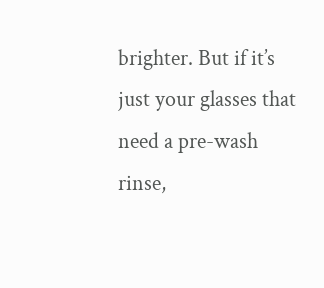brighter. But if it’s just your glasses that need a pre-wash rinse,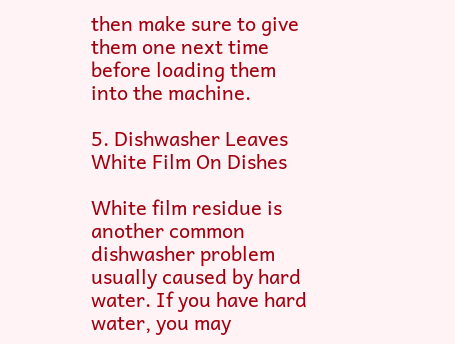then make sure to give them one next time before loading them into the machine.

5. Dishwasher Leaves White Film On Dishes

White film residue is another common dishwasher problem usually caused by hard water. If you have hard water, you may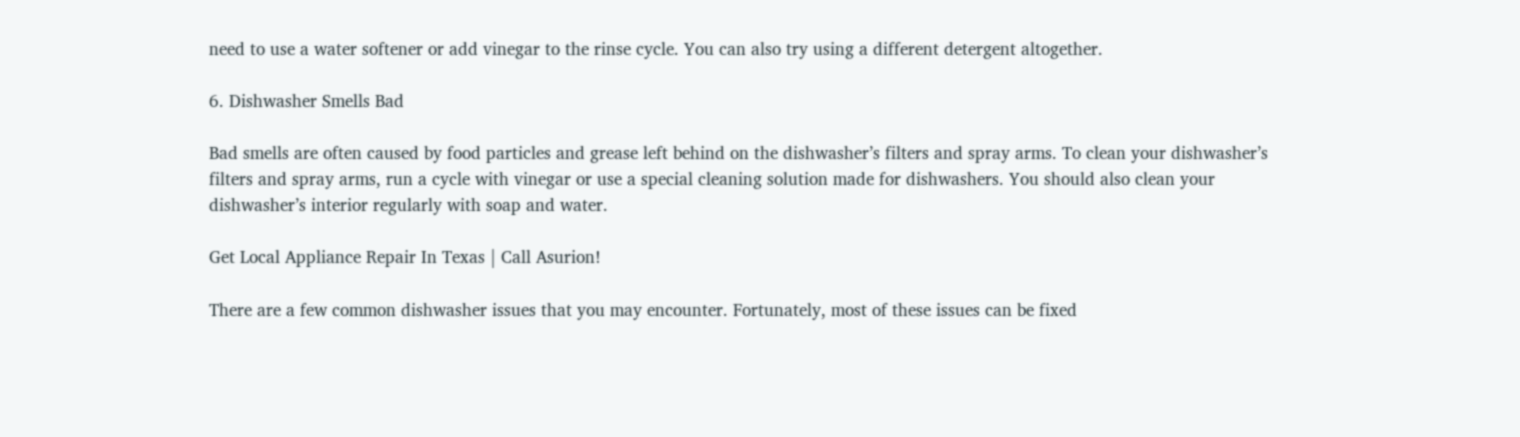need to use a water softener or add vinegar to the rinse cycle. You can also try using a different detergent altogether.

6. Dishwasher Smells Bad

Bad smells are often caused by food particles and grease left behind on the dishwasher’s filters and spray arms. To clean your dishwasher’s filters and spray arms, run a cycle with vinegar or use a special cleaning solution made for dishwashers. You should also clean your dishwasher’s interior regularly with soap and water.

Get Local Appliance Repair In Texas | Call Asurion!

There are a few common dishwasher issues that you may encounter. Fortunately, most of these issues can be fixed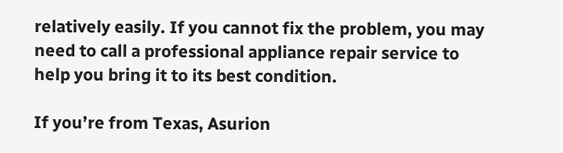relatively easily. If you cannot fix the problem, you may need to call a professional appliance repair service to help you bring it to its best condition.

If you’re from Texas, Asurion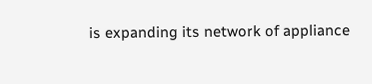is expanding its network of appliance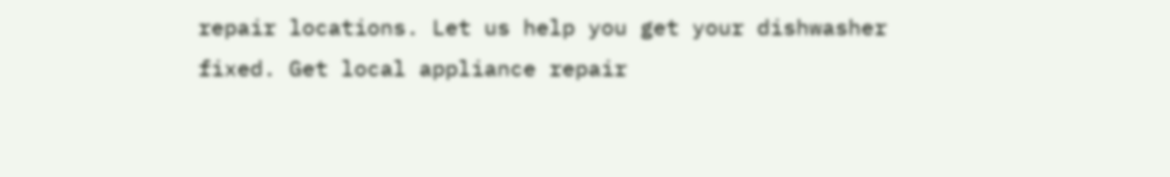repair locations. Let us help you get your dishwasher fixed. Get local appliance repair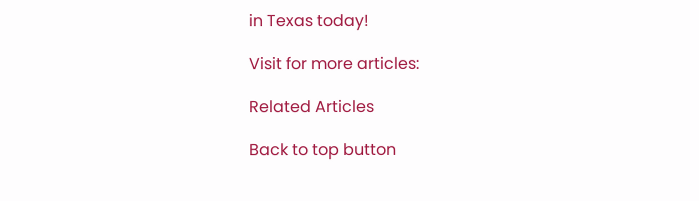in Texas today!

Visit for more articles:

Related Articles

Back to top button